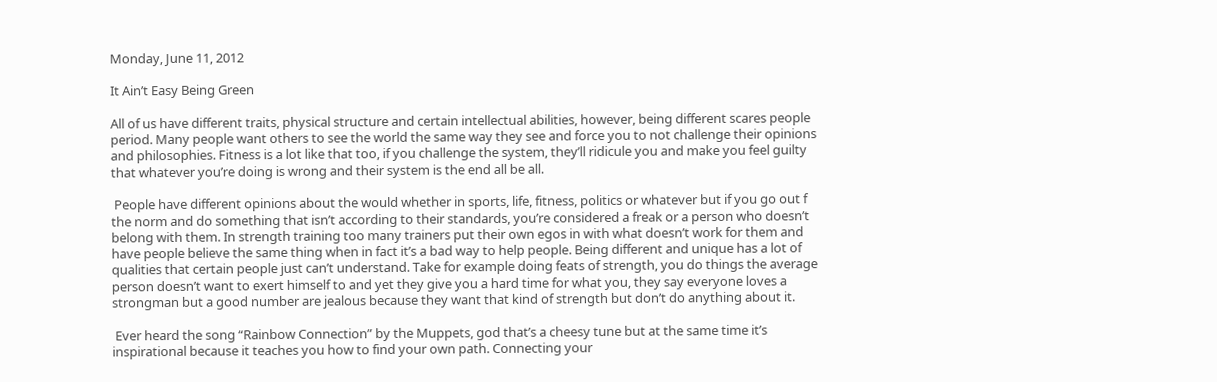Monday, June 11, 2012

It Ain’t Easy Being Green

All of us have different traits, physical structure and certain intellectual abilities, however, being different scares people period. Many people want others to see the world the same way they see and force you to not challenge their opinions and philosophies. Fitness is a lot like that too, if you challenge the system, they’ll ridicule you and make you feel guilty that whatever you’re doing is wrong and their system is the end all be all.

 People have different opinions about the would whether in sports, life, fitness, politics or whatever but if you go out f the norm and do something that isn’t according to their standards, you’re considered a freak or a person who doesn’t belong with them. In strength training too many trainers put their own egos in with what doesn’t work for them and have people believe the same thing when in fact it’s a bad way to help people. Being different and unique has a lot of qualities that certain people just can’t understand. Take for example doing feats of strength, you do things the average person doesn’t want to exert himself to and yet they give you a hard time for what you, they say everyone loves a strongman but a good number are jealous because they want that kind of strength but don’t do anything about it.

 Ever heard the song “Rainbow Connection” by the Muppets, god that’s a cheesy tune but at the same time it’s inspirational because it teaches you how to find your own path. Connecting your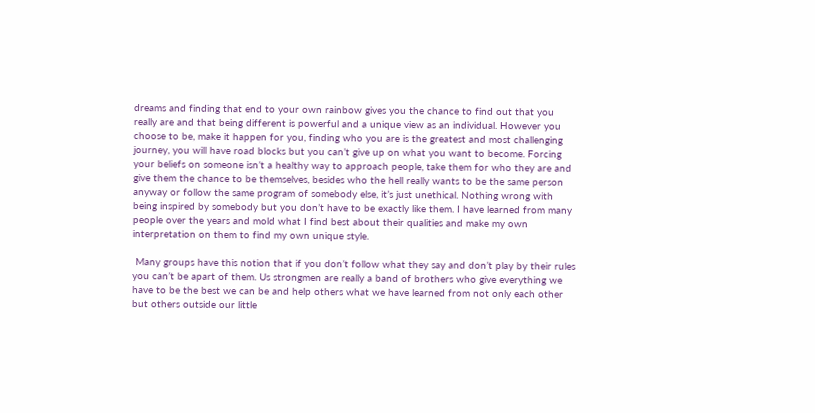dreams and finding that end to your own rainbow gives you the chance to find out that you really are and that being different is powerful and a unique view as an individual. However you choose to be, make it happen for you, finding who you are is the greatest and most challenging journey, you will have road blocks but you can’t give up on what you want to become. Forcing your beliefs on someone isn’t a healthy way to approach people, take them for who they are and give them the chance to be themselves, besides who the hell really wants to be the same person anyway or follow the same program of somebody else, it’s just unethical. Nothing wrong with being inspired by somebody but you don’t have to be exactly like them. I have learned from many people over the years and mold what I find best about their qualities and make my own interpretation on them to find my own unique style.

 Many groups have this notion that if you don’t follow what they say and don’t play by their rules you can’t be apart of them. Us strongmen are really a band of brothers who give everything we have to be the best we can be and help others what we have learned from not only each other but others outside our little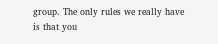group. The only rules we really have is that you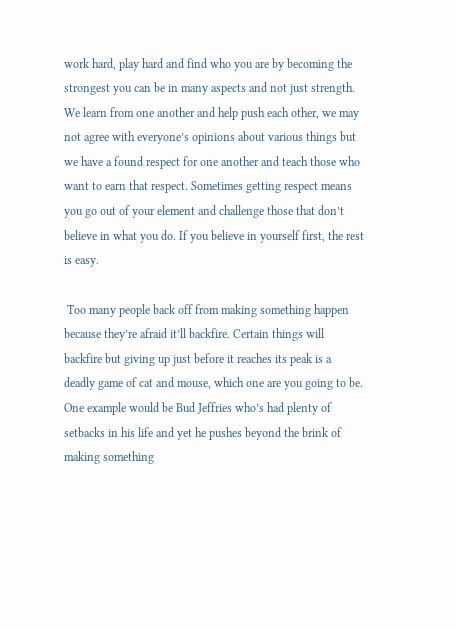work hard, play hard and find who you are by becoming the strongest you can be in many aspects and not just strength. We learn from one another and help push each other, we may not agree with everyone’s opinions about various things but we have a found respect for one another and teach those who want to earn that respect. Sometimes getting respect means you go out of your element and challenge those that don’t believe in what you do. If you believe in yourself first, the rest is easy.

 Too many people back off from making something happen because they’re afraid it’ll backfire. Certain things will backfire but giving up just before it reaches its peak is a deadly game of cat and mouse, which one are you going to be. One example would be Bud Jeffries who’s had plenty of setbacks in his life and yet he pushes beyond the brink of making something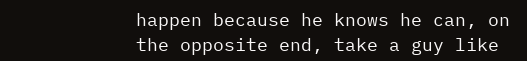happen because he knows he can, on the opposite end, take a guy like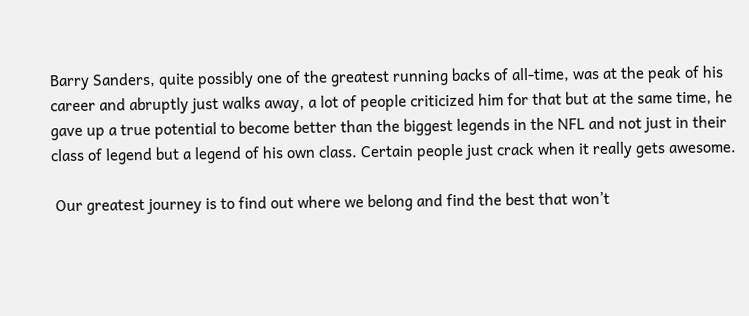Barry Sanders, quite possibly one of the greatest running backs of all-time, was at the peak of his career and abruptly just walks away, a lot of people criticized him for that but at the same time, he gave up a true potential to become better than the biggest legends in the NFL and not just in their class of legend but a legend of his own class. Certain people just crack when it really gets awesome.

 Our greatest journey is to find out where we belong and find the best that won’t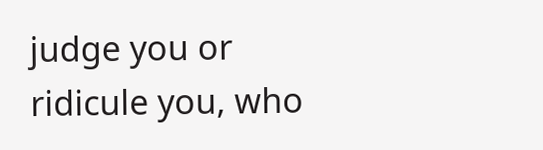judge you or ridicule you, who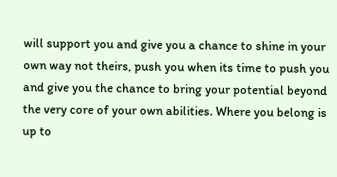will support you and give you a chance to shine in your own way not theirs, push you when its time to push you and give you the chance to bring your potential beyond the very core of your own abilities. Where you belong is up to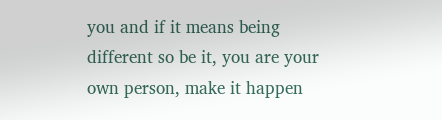you and if it means being different so be it, you are your own person, make it happen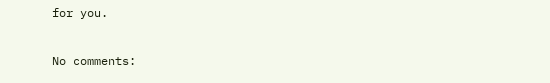for you.

No comments: